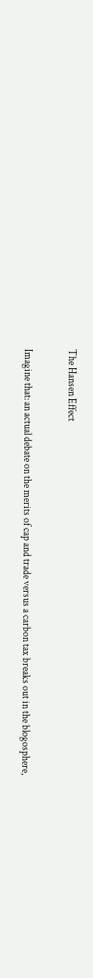The Hansen Effect

Imagine that: an actual debate on the merits of cap and trade versus a carbon tax breaks out in the blogosphere,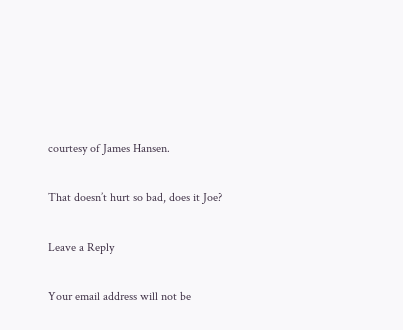courtesy of James Hansen.

That doesn’t hurt so bad, does it Joe?

Leave a Reply

Your email address will not be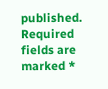published. Required fields are marked *